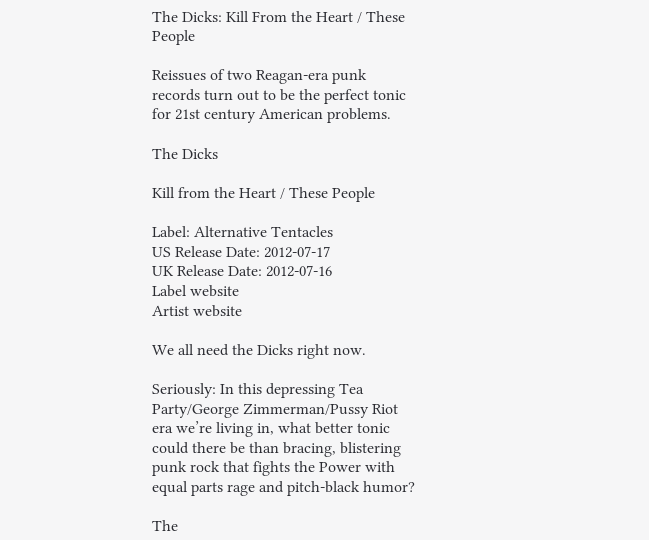The Dicks: Kill From the Heart / These People

Reissues of two Reagan-era punk records turn out to be the perfect tonic for 21st century American problems.

The Dicks

Kill from the Heart / These People

Label: Alternative Tentacles
US Release Date: 2012-07-17
UK Release Date: 2012-07-16
Label website
Artist website

We all need the Dicks right now.

Seriously: In this depressing Tea Party/George Zimmerman/Pussy Riot era we’re living in, what better tonic could there be than bracing, blistering punk rock that fights the Power with equal parts rage and pitch-black humor?

The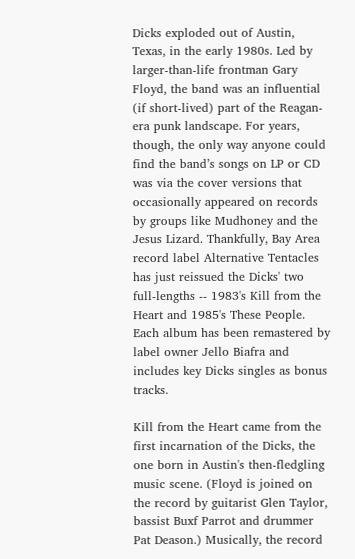Dicks exploded out of Austin, Texas, in the early 1980s. Led by larger-than-life frontman Gary Floyd, the band was an influential (if short-lived) part of the Reagan-era punk landscape. For years, though, the only way anyone could find the band’s songs on LP or CD was via the cover versions that occasionally appeared on records by groups like Mudhoney and the Jesus Lizard. Thankfully, Bay Area record label Alternative Tentacles has just reissued the Dicks' two full-lengths -- 1983's Kill from the Heart and 1985's These People. Each album has been remastered by label owner Jello Biafra and includes key Dicks singles as bonus tracks.

Kill from the Heart came from the first incarnation of the Dicks, the one born in Austin's then-fledgling music scene. (Floyd is joined on the record by guitarist Glen Taylor, bassist Buxf Parrot and drummer Pat Deason.) Musically, the record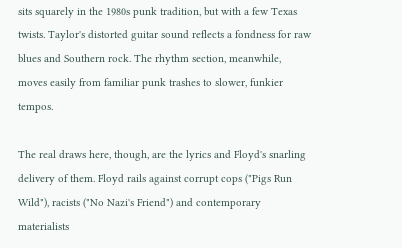sits squarely in the 1980s punk tradition, but with a few Texas twists. Taylor's distorted guitar sound reflects a fondness for raw blues and Southern rock. The rhythm section, meanwhile, moves easily from familiar punk trashes to slower, funkier tempos.

The real draws here, though, are the lyrics and Floyd's snarling delivery of them. Floyd rails against corrupt cops ("Pigs Run Wild"), racists ("No Nazi's Friend") and contemporary materialists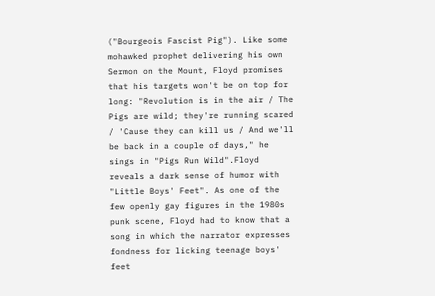("Bourgeois Fascist Pig"). Like some mohawked prophet delivering his own Sermon on the Mount, Floyd promises that his targets won't be on top for long: "Revolution is in the air / The Pigs are wild; they're running scared / 'Cause they can kill us / And we'll be back in a couple of days," he sings in "Pigs Run Wild".Floyd reveals a dark sense of humor with "Little Boys' Feet". As one of the few openly gay figures in the 1980s punk scene, Floyd had to know that a song in which the narrator expresses fondness for licking teenage boys' feet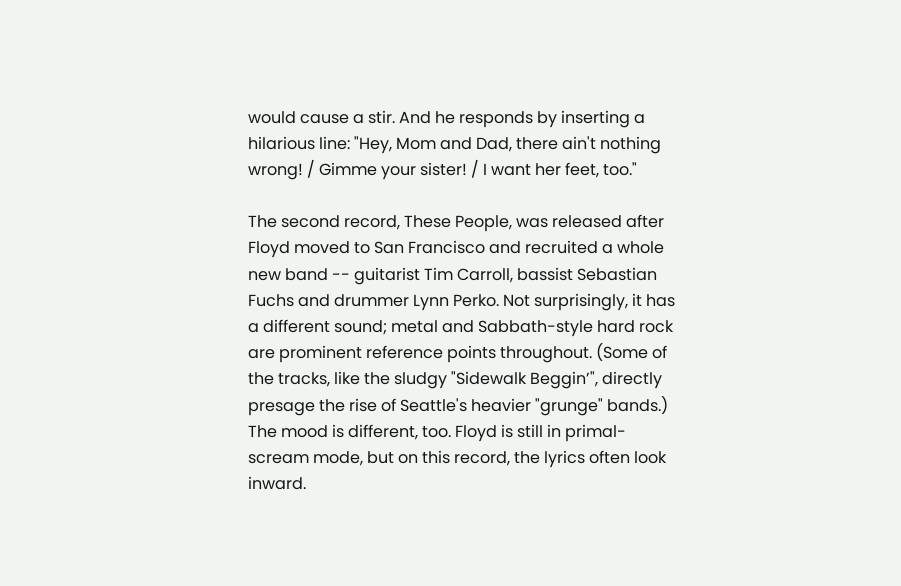would cause a stir. And he responds by inserting a hilarious line: "Hey, Mom and Dad, there ain't nothing wrong! / Gimme your sister! / I want her feet, too."

The second record, These People, was released after Floyd moved to San Francisco and recruited a whole new band -- guitarist Tim Carroll, bassist Sebastian Fuchs and drummer Lynn Perko. Not surprisingly, it has a different sound; metal and Sabbath-style hard rock are prominent reference points throughout. (Some of the tracks, like the sludgy "Sidewalk Beggin’", directly presage the rise of Seattle's heavier "grunge" bands.) The mood is different, too. Floyd is still in primal-scream mode, but on this record, the lyrics often look inward.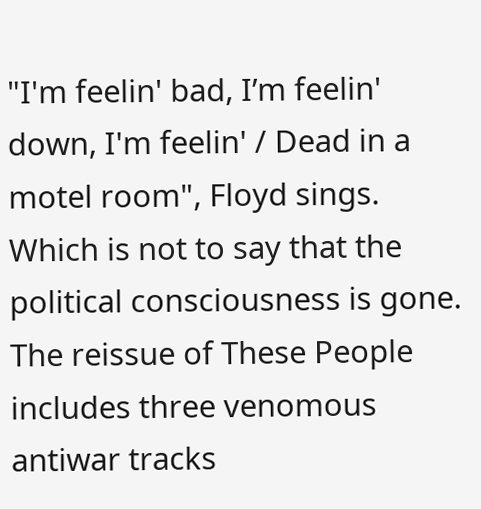"I'm feelin' bad, I’m feelin' down, I'm feelin' / Dead in a motel room", Floyd sings. Which is not to say that the political consciousness is gone. The reissue of These People includes three venomous antiwar tracks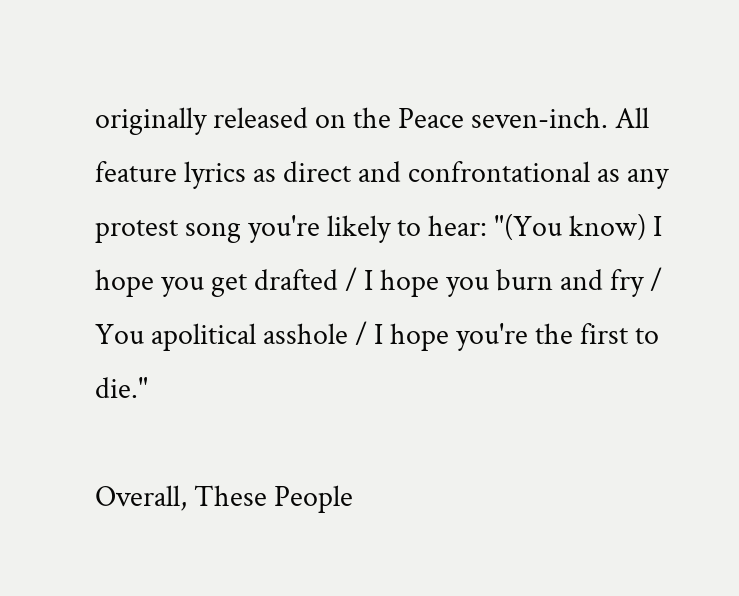originally released on the Peace seven-inch. All feature lyrics as direct and confrontational as any protest song you're likely to hear: "(You know) I hope you get drafted / I hope you burn and fry / You apolitical asshole / I hope you're the first to die."

Overall, These People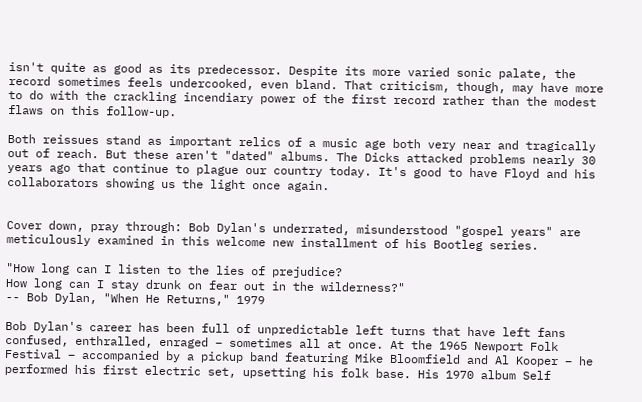isn't quite as good as its predecessor. Despite its more varied sonic palate, the record sometimes feels undercooked, even bland. That criticism, though, may have more to do with the crackling incendiary power of the first record rather than the modest flaws on this follow-up.

Both reissues stand as important relics of a music age both very near and tragically out of reach. But these aren't "dated" albums. The Dicks attacked problems nearly 30 years ago that continue to plague our country today. It's good to have Floyd and his collaborators showing us the light once again.


Cover down, pray through: Bob Dylan's underrated, misunderstood "gospel years" are meticulously examined in this welcome new installment of his Bootleg series.

"How long can I listen to the lies of prejudice?
How long can I stay drunk on fear out in the wilderness?"
-- Bob Dylan, "When He Returns," 1979

Bob Dylan's career has been full of unpredictable left turns that have left fans confused, enthralled, enraged – sometimes all at once. At the 1965 Newport Folk Festival – accompanied by a pickup band featuring Mike Bloomfield and Al Kooper – he performed his first electric set, upsetting his folk base. His 1970 album Self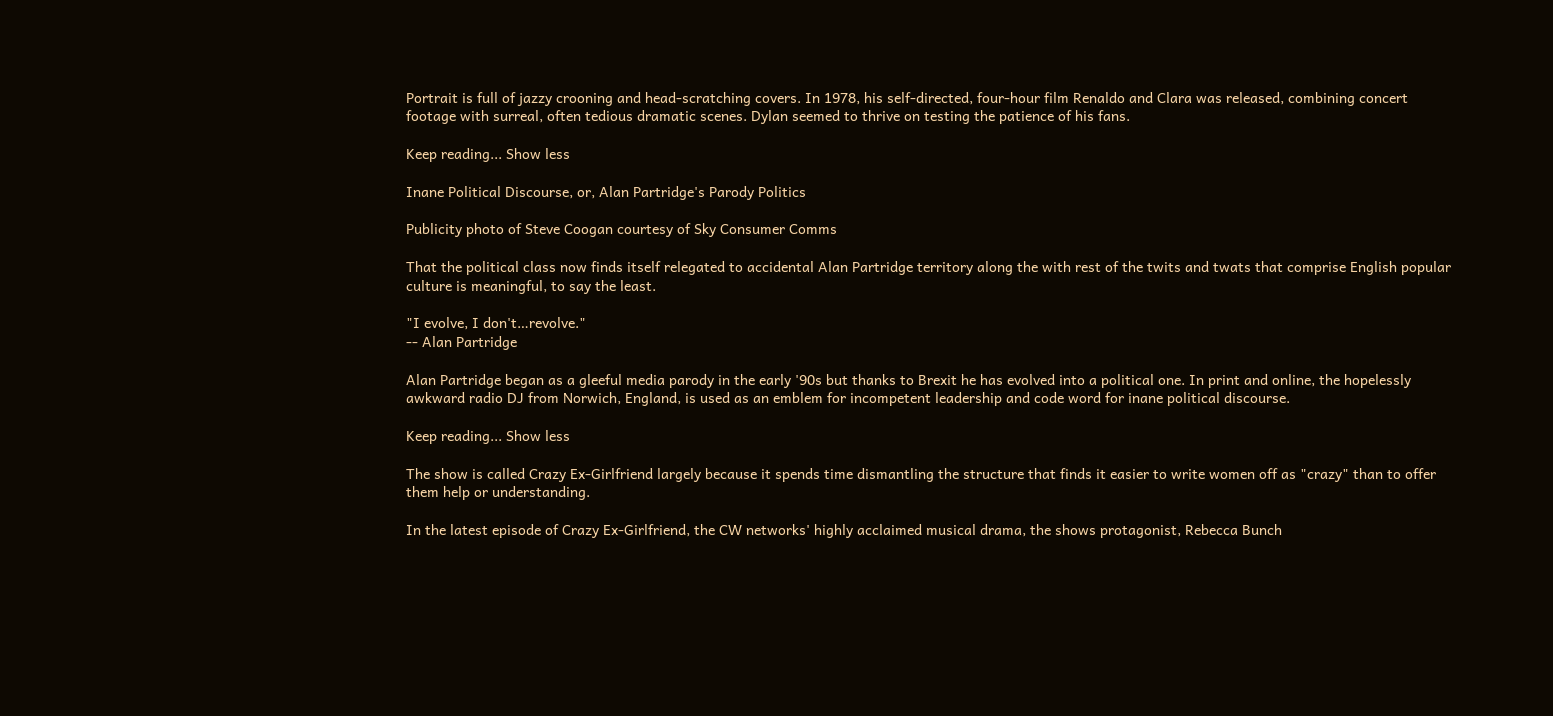Portrait is full of jazzy crooning and head-scratching covers. In 1978, his self-directed, four-hour film Renaldo and Clara was released, combining concert footage with surreal, often tedious dramatic scenes. Dylan seemed to thrive on testing the patience of his fans.

Keep reading... Show less

Inane Political Discourse, or, Alan Partridge's Parody Politics

Publicity photo of Steve Coogan courtesy of Sky Consumer Comms

That the political class now finds itself relegated to accidental Alan Partridge territory along the with rest of the twits and twats that comprise English popular culture is meaningful, to say the least.

"I evolve, I don't…revolve."
-- Alan Partridge

Alan Partridge began as a gleeful media parody in the early '90s but thanks to Brexit he has evolved into a political one. In print and online, the hopelessly awkward radio DJ from Norwich, England, is used as an emblem for incompetent leadership and code word for inane political discourse.

Keep reading... Show less

The show is called Crazy Ex-Girlfriend largely because it spends time dismantling the structure that finds it easier to write women off as "crazy" than to offer them help or understanding.

In the latest episode of Crazy Ex-Girlfriend, the CW networks' highly acclaimed musical drama, the shows protagonist, Rebecca Bunch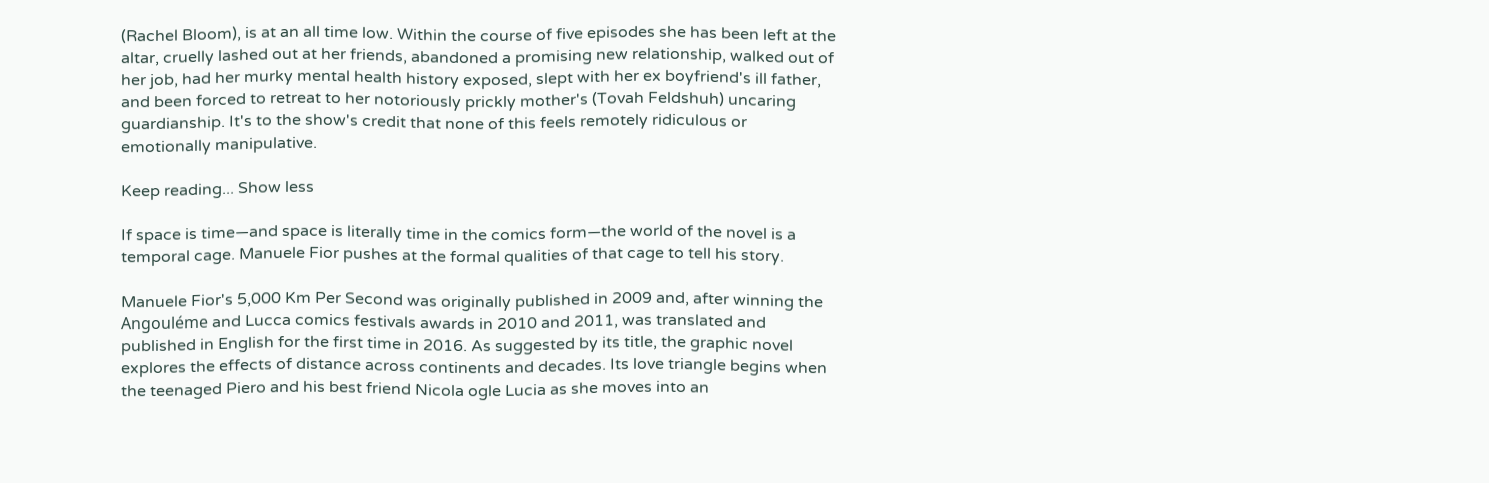(Rachel Bloom), is at an all time low. Within the course of five episodes she has been left at the altar, cruelly lashed out at her friends, abandoned a promising new relationship, walked out of her job, had her murky mental health history exposed, slept with her ex boyfriend's ill father, and been forced to retreat to her notoriously prickly mother's (Tovah Feldshuh) uncaring guardianship. It's to the show's credit that none of this feels remotely ridiculous or emotionally manipulative.

Keep reading... Show less

If space is time—and space is literally time in the comics form—the world of the novel is a temporal cage. Manuele Fior pushes at the formal qualities of that cage to tell his story.

Manuele Fior's 5,000 Km Per Second was originally published in 2009 and, after winning the Angouléme and Lucca comics festivals awards in 2010 and 2011, was translated and published in English for the first time in 2016. As suggested by its title, the graphic novel explores the effects of distance across continents and decades. Its love triangle begins when the teenaged Piero and his best friend Nicola ogle Lucia as she moves into an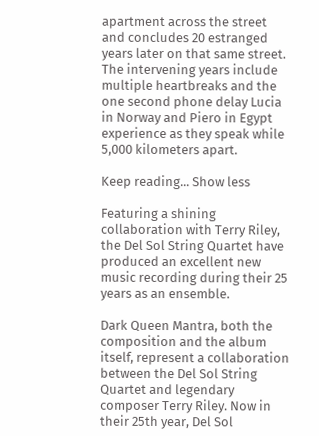apartment across the street and concludes 20 estranged years later on that same street. The intervening years include multiple heartbreaks and the one second phone delay Lucia in Norway and Piero in Egypt experience as they speak while 5,000 kilometers apart.

Keep reading... Show less

Featuring a shining collaboration with Terry Riley, the Del Sol String Quartet have produced an excellent new music recording during their 25 years as an ensemble.

Dark Queen Mantra, both the composition and the album itself, represent a collaboration between the Del Sol String Quartet and legendary composer Terry Riley. Now in their 25th year, Del Sol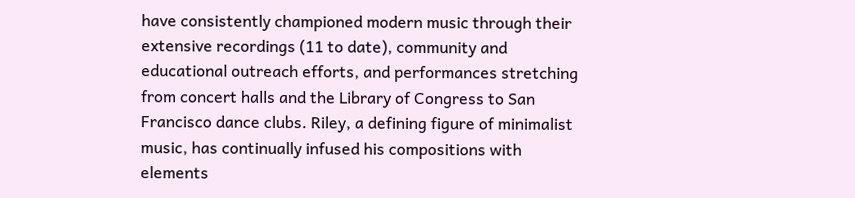have consistently championed modern music through their extensive recordings (11 to date), community and educational outreach efforts, and performances stretching from concert halls and the Library of Congress to San Francisco dance clubs. Riley, a defining figure of minimalist music, has continually infused his compositions with elements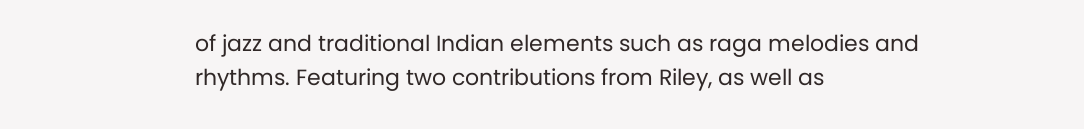of jazz and traditional Indian elements such as raga melodies and rhythms. Featuring two contributions from Riley, as well as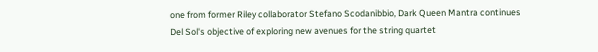one from former Riley collaborator Stefano Scodanibbio, Dark Queen Mantra continues Del Sol's objective of exploring new avenues for the string quartet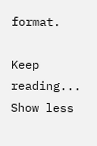format.

Keep reading... Show less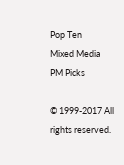Pop Ten
Mixed Media
PM Picks

© 1999-2017 All rights reserved.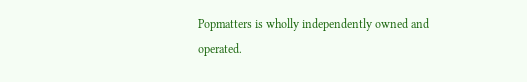Popmatters is wholly independently owned and operated.